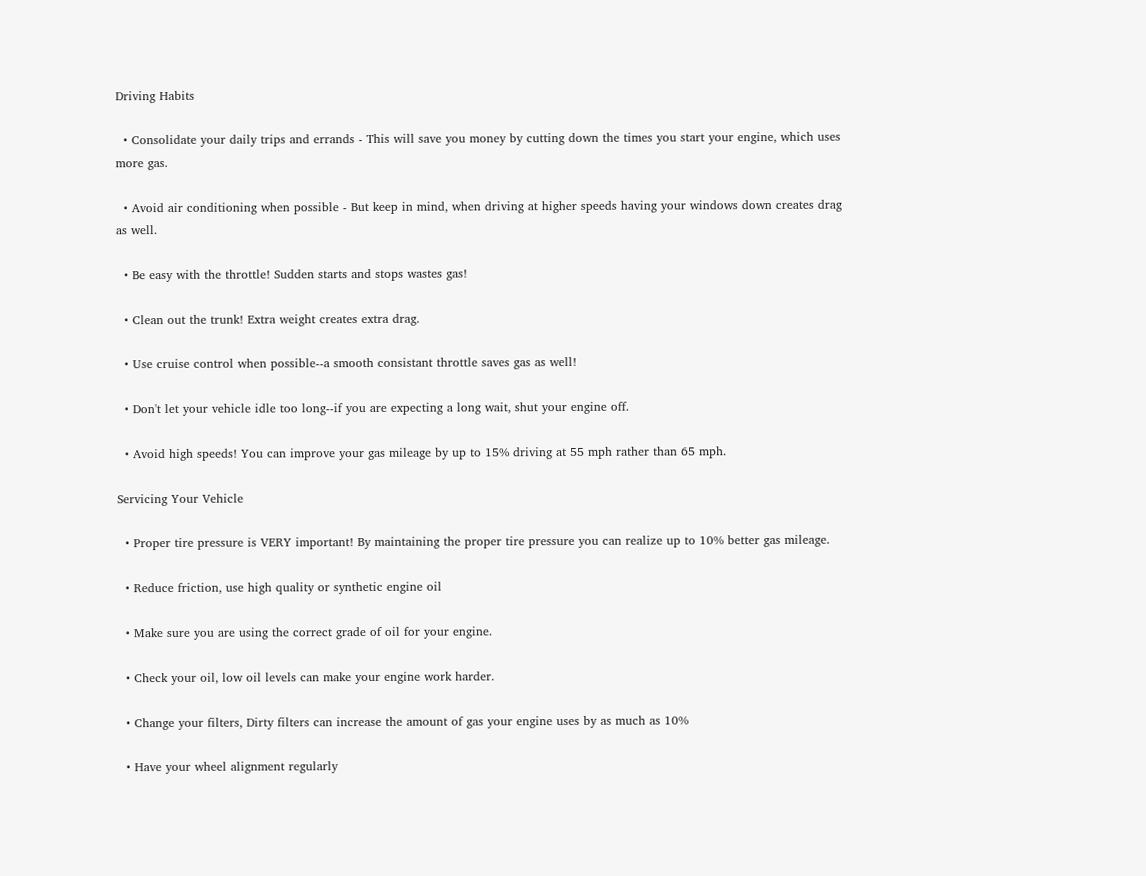Driving Habits

  • Consolidate your daily trips and errands - This will save you money by cutting down the times you start your engine, which uses more gas.

  • Avoid air conditioning when possible - But keep in mind, when driving at higher speeds having your windows down creates drag as well.

  • Be easy with the throttle! Sudden starts and stops wastes gas!

  • Clean out the trunk! Extra weight creates extra drag.

  • Use cruise control when possible--a smooth consistant throttle saves gas as well!

  • Don't let your vehicle idle too long--if you are expecting a long wait, shut your engine off.

  • Avoid high speeds! You can improve your gas mileage by up to 15% driving at 55 mph rather than 65 mph.

Servicing Your Vehicle

  • Proper tire pressure is VERY important! By maintaining the proper tire pressure you can realize up to 10% better gas mileage.

  • Reduce friction, use high quality or synthetic engine oil

  • Make sure you are using the correct grade of oil for your engine.

  • Check your oil, low oil levels can make your engine work harder.

  • Change your filters, Dirty filters can increase the amount of gas your engine uses by as much as 10%

  • Have your wheel alignment regularly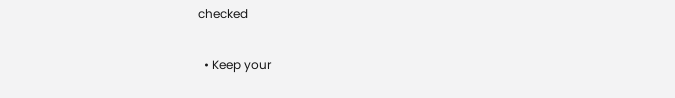checked

  • Keep your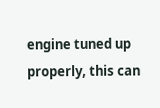engine tuned up properly, this can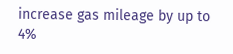increase gas mileage by up to 4%